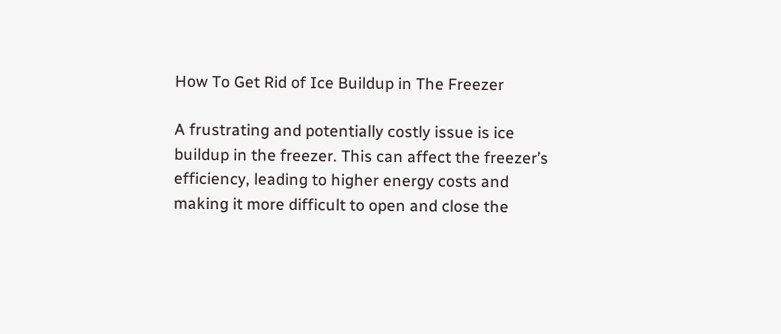How To Get Rid of Ice Buildup in The Freezer

A frustrating and potentially costly issue is ice buildup in the freezer. This can affect the freezer’s efficiency, leading to higher energy costs and making it more difficult to open and close the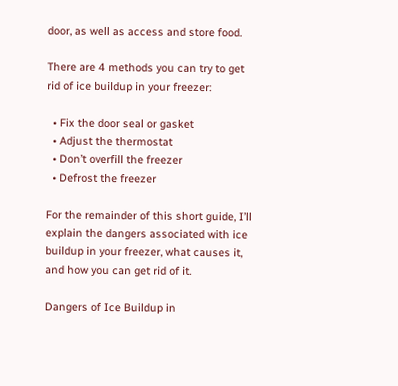door, as well as access and store food.

There are 4 methods you can try to get rid of ice buildup in your freezer:

  • Fix the door seal or gasket
  • Adjust the thermostat
  • Don’t overfill the freezer
  • Defrost the freezer

For the remainder of this short guide, I’ll explain the dangers associated with ice buildup in your freezer, what causes it, and how you can get rid of it.

Dangers of Ice Buildup in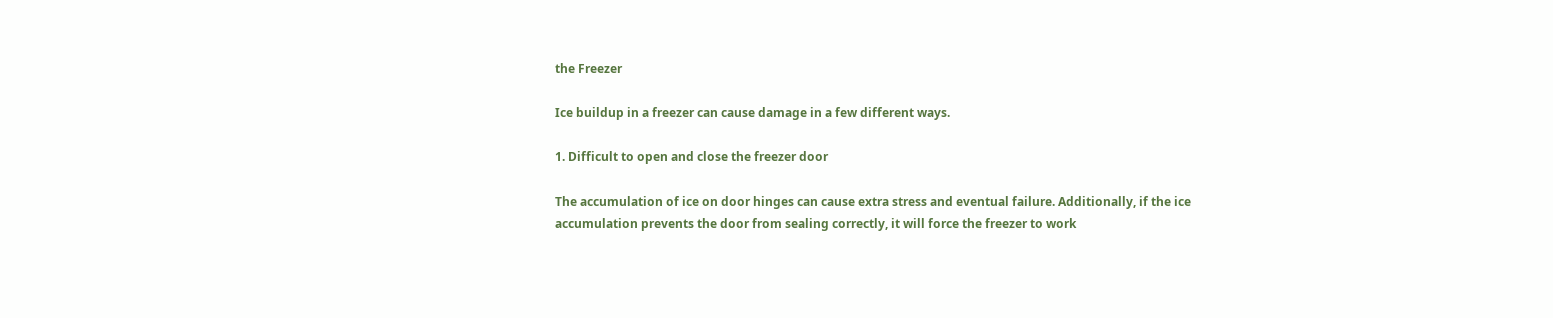the Freezer

Ice buildup in a freezer can cause damage in a few different ways.

1. Difficult to open and close the freezer door

The accumulation of ice on door hinges can cause extra stress and eventual failure. Additionally, if the ice accumulation prevents the door from sealing correctly, it will force the freezer to work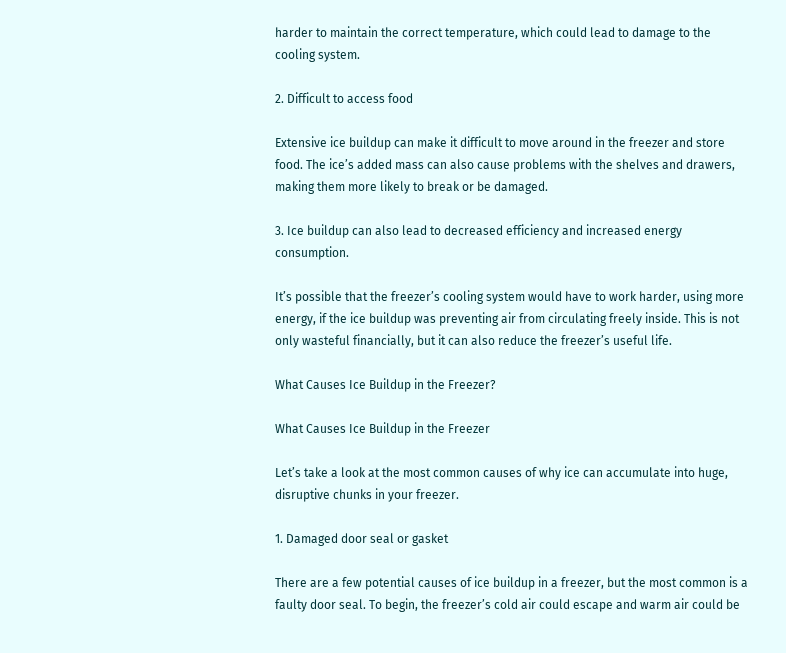harder to maintain the correct temperature, which could lead to damage to the cooling system.

2. Difficult to access food

Extensive ice buildup can make it difficult to move around in the freezer and store food. The ice’s added mass can also cause problems with the shelves and drawers, making them more likely to break or be damaged.

3. Ice buildup can also lead to decreased efficiency and increased energy consumption.

It’s possible that the freezer’s cooling system would have to work harder, using more energy, if the ice buildup was preventing air from circulating freely inside. This is not only wasteful financially, but it can also reduce the freezer’s useful life.

What Causes Ice Buildup in the Freezer?

What Causes Ice Buildup in the Freezer

Let’s take a look at the most common causes of why ice can accumulate into huge, disruptive chunks in your freezer.

1. Damaged door seal or gasket

There are a few potential causes of ice buildup in a freezer, but the most common is a faulty door seal. To begin, the freezer’s cold air could escape and warm air could be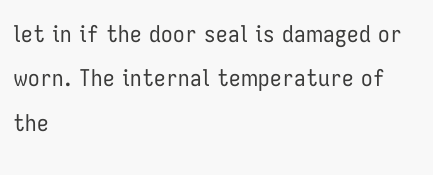let in if the door seal is damaged or worn. The internal temperature of the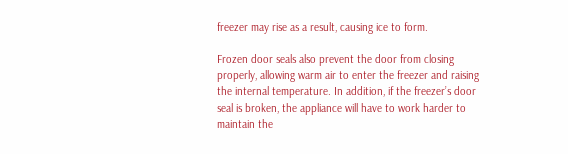freezer may rise as a result, causing ice to form.

Frozen door seals also prevent the door from closing properly, allowing warm air to enter the freezer and raising the internal temperature. In addition, if the freezer’s door seal is broken, the appliance will have to work harder to maintain the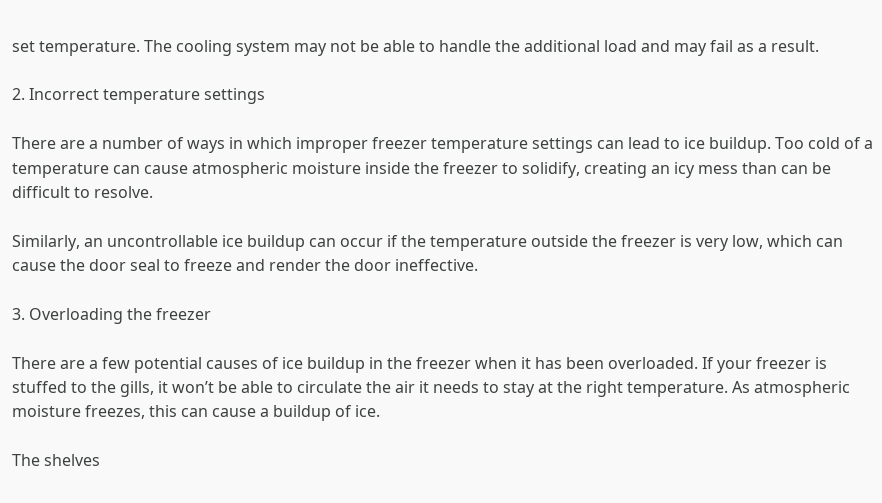set temperature. The cooling system may not be able to handle the additional load and may fail as a result.

2. Incorrect temperature settings

There are a number of ways in which improper freezer temperature settings can lead to ice buildup. Too cold of a temperature can cause atmospheric moisture inside the freezer to solidify, creating an icy mess than can be difficult to resolve.

Similarly, an uncontrollable ice buildup can occur if the temperature outside the freezer is very low, which can cause the door seal to freeze and render the door ineffective.

3. Overloading the freezer

There are a few potential causes of ice buildup in the freezer when it has been overloaded. If your freezer is stuffed to the gills, it won’t be able to circulate the air it needs to stay at the right temperature. As atmospheric moisture freezes, this can cause a buildup of ice.

The shelves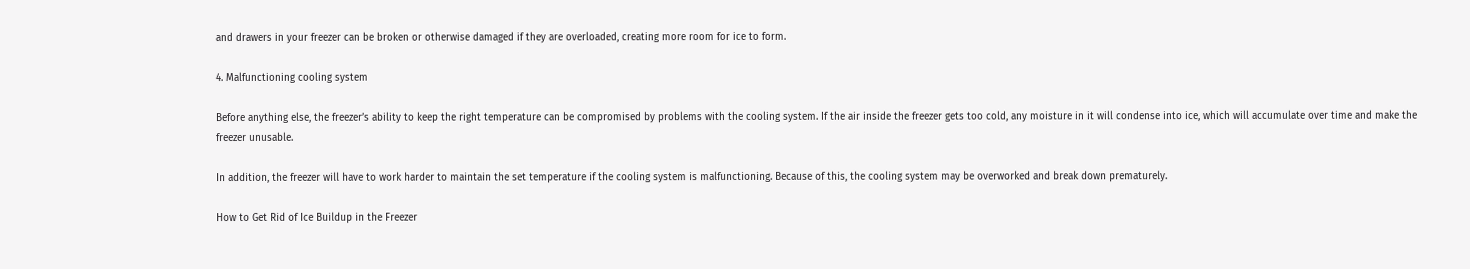and drawers in your freezer can be broken or otherwise damaged if they are overloaded, creating more room for ice to form.

4. Malfunctioning cooling system

Before anything else, the freezer’s ability to keep the right temperature can be compromised by problems with the cooling system. If the air inside the freezer gets too cold, any moisture in it will condense into ice, which will accumulate over time and make the freezer unusable.

In addition, the freezer will have to work harder to maintain the set temperature if the cooling system is malfunctioning. Because of this, the cooling system may be overworked and break down prematurely.

How to Get Rid of Ice Buildup in the Freezer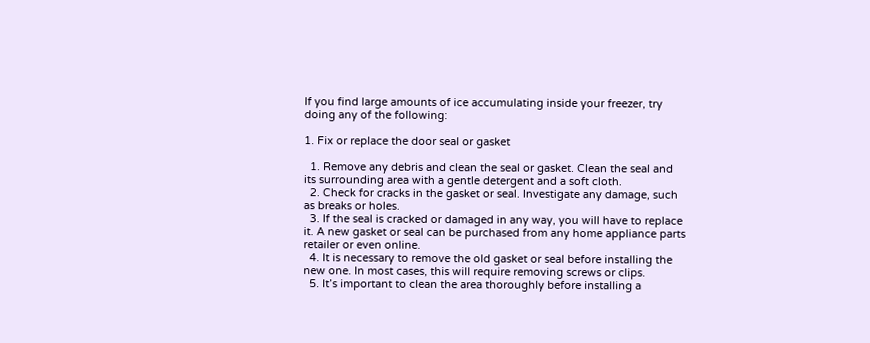If you find large amounts of ice accumulating inside your freezer, try doing any of the following:

1. Fix or replace the door seal or gasket

  1. Remove any debris and clean the seal or gasket. Clean the seal and its surrounding area with a gentle detergent and a soft cloth.
  2. Check for cracks in the gasket or seal. Investigate any damage, such as breaks or holes.
  3. If the seal is cracked or damaged in any way, you will have to replace it. A new gasket or seal can be purchased from any home appliance parts retailer or even online.
  4. It is necessary to remove the old gasket or seal before installing the new one. In most cases, this will require removing screws or clips.
  5. It’s important to clean the area thoroughly before installing a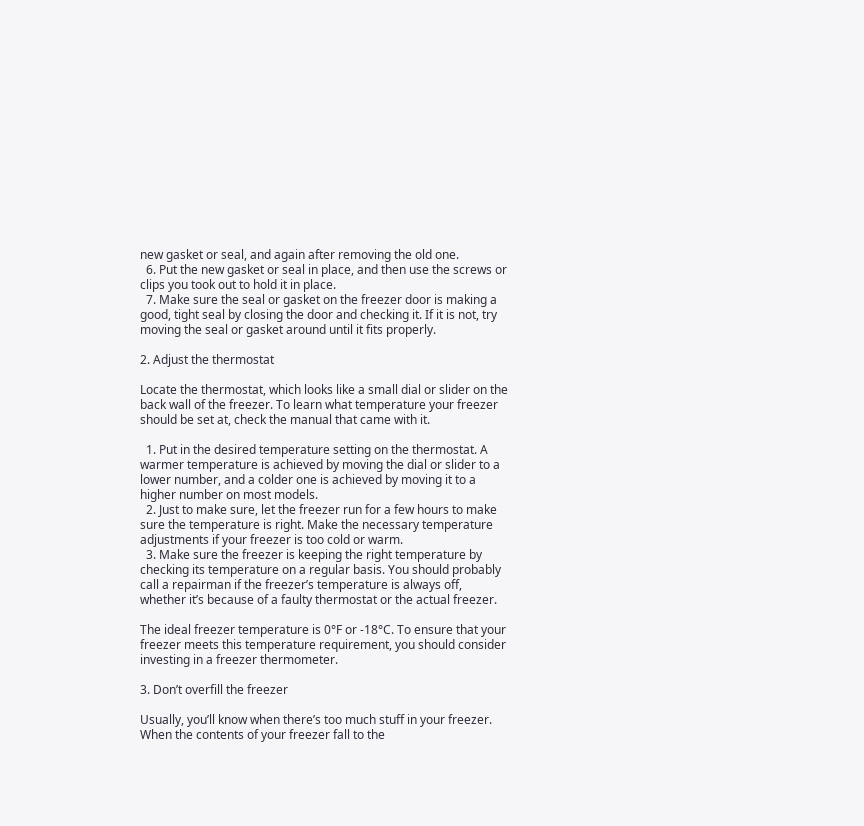new gasket or seal, and again after removing the old one.
  6. Put the new gasket or seal in place, and then use the screws or clips you took out to hold it in place.
  7. Make sure the seal or gasket on the freezer door is making a good, tight seal by closing the door and checking it. If it is not, try moving the seal or gasket around until it fits properly.

2. Adjust the thermostat

Locate the thermostat, which looks like a small dial or slider on the back wall of the freezer. To learn what temperature your freezer should be set at, check the manual that came with it.

  1. Put in the desired temperature setting on the thermostat. A warmer temperature is achieved by moving the dial or slider to a lower number, and a colder one is achieved by moving it to a higher number on most models.
  2. Just to make sure, let the freezer run for a few hours to make sure the temperature is right. Make the necessary temperature adjustments if your freezer is too cold or warm.
  3. Make sure the freezer is keeping the right temperature by checking its temperature on a regular basis. You should probably call a repairman if the freezer’s temperature is always off, whether it’s because of a faulty thermostat or the actual freezer.

The ideal freezer temperature is 0°F or -18°C. To ensure that your freezer meets this temperature requirement, you should consider investing in a freezer thermometer.

3. Don’t overfill the freezer

Usually, you’ll know when there’s too much stuff in your freezer. When the contents of your freezer fall to the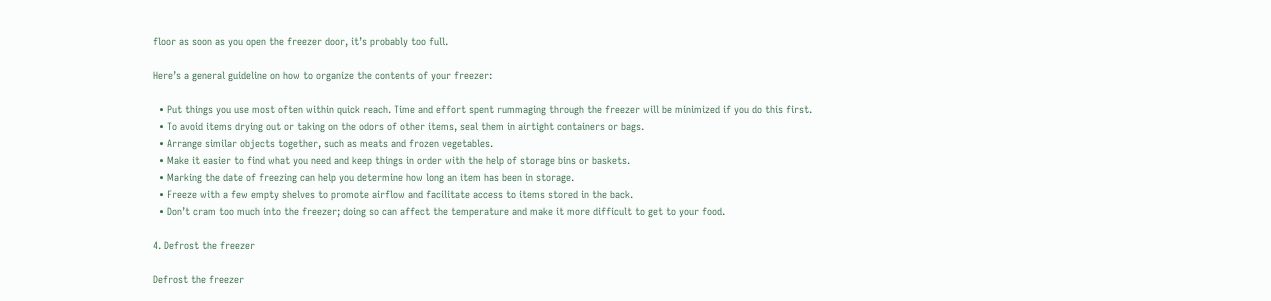floor as soon as you open the freezer door, it’s probably too full.

Here’s a general guideline on how to organize the contents of your freezer:

  • Put things you use most often within quick reach. Time and effort spent rummaging through the freezer will be minimized if you do this first.
  • To avoid items drying out or taking on the odors of other items, seal them in airtight containers or bags.
  • Arrange similar objects together, such as meats and frozen vegetables.
  • Make it easier to find what you need and keep things in order with the help of storage bins or baskets.
  • Marking the date of freezing can help you determine how long an item has been in storage.
  • Freeze with a few empty shelves to promote airflow and facilitate access to items stored in the back.
  • Don’t cram too much into the freezer; doing so can affect the temperature and make it more difficult to get to your food.

4. Defrost the freezer

Defrost the freezer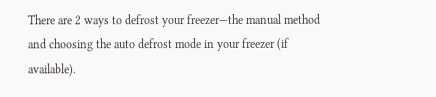There are 2 ways to defrost your freezer—the manual method and choosing the auto defrost mode in your freezer (if available).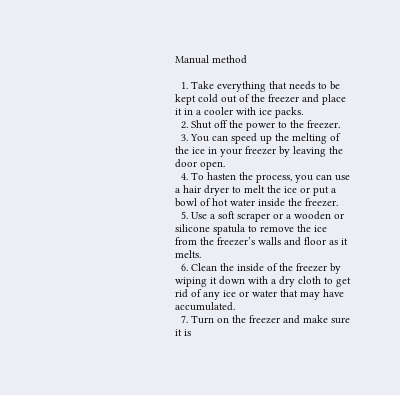Manual method

  1. Take everything that needs to be kept cold out of the freezer and place it in a cooler with ice packs.
  2. Shut off the power to the freezer.
  3. You can speed up the melting of the ice in your freezer by leaving the door open.
  4. To hasten the process, you can use a hair dryer to melt the ice or put a bowl of hot water inside the freezer.
  5. Use a soft scraper or a wooden or silicone spatula to remove the ice from the freezer’s walls and floor as it melts.
  6. Clean the inside of the freezer by wiping it down with a dry cloth to get rid of any ice or water that may have accumulated.
  7. Turn on the freezer and make sure it is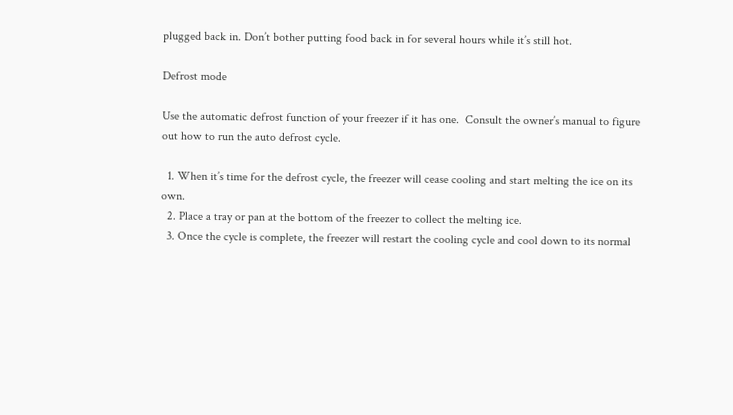plugged back in. Don’t bother putting food back in for several hours while it’s still hot.

Defrost mode

Use the automatic defrost function of your freezer if it has one.  Consult the owner’s manual to figure out how to run the auto defrost cycle.

  1. When it’s time for the defrost cycle, the freezer will cease cooling and start melting the ice on its own.
  2. Place a tray or pan at the bottom of the freezer to collect the melting ice.
  3. Once the cycle is complete, the freezer will restart the cooling cycle and cool down to its normal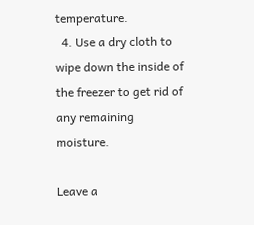temperature.
  4. Use a dry cloth to wipe down the inside of the freezer to get rid of any remaining moisture.

Leave a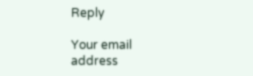Reply

Your email address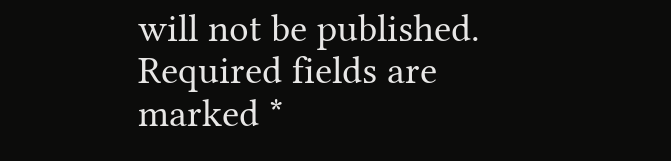will not be published. Required fields are marked *